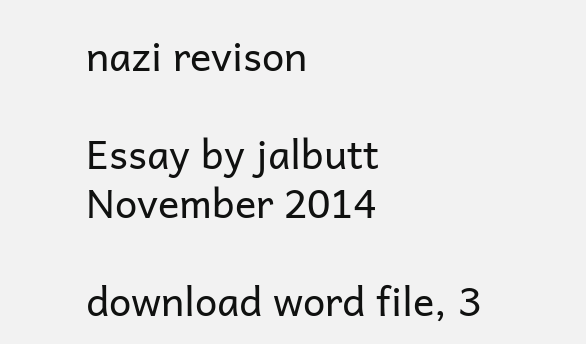nazi revison

Essay by jalbutt November 2014

download word file, 3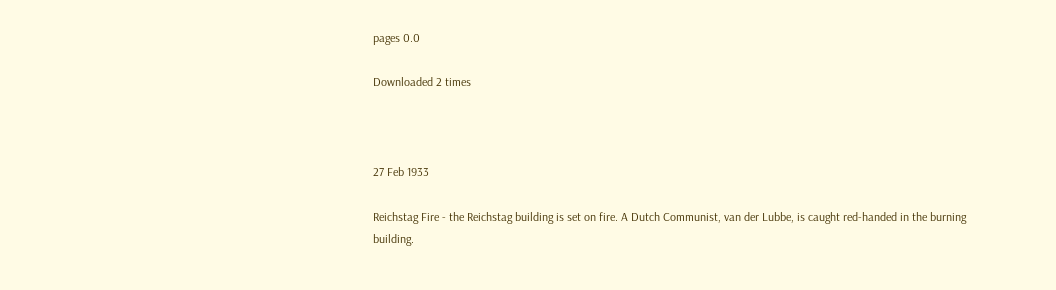pages 0.0

Downloaded 2 times



27 Feb 1933

Reichstag Fire - the Reichstag building is set on fire. A Dutch Communist, van der Lubbe, is caught red-handed in the burning building.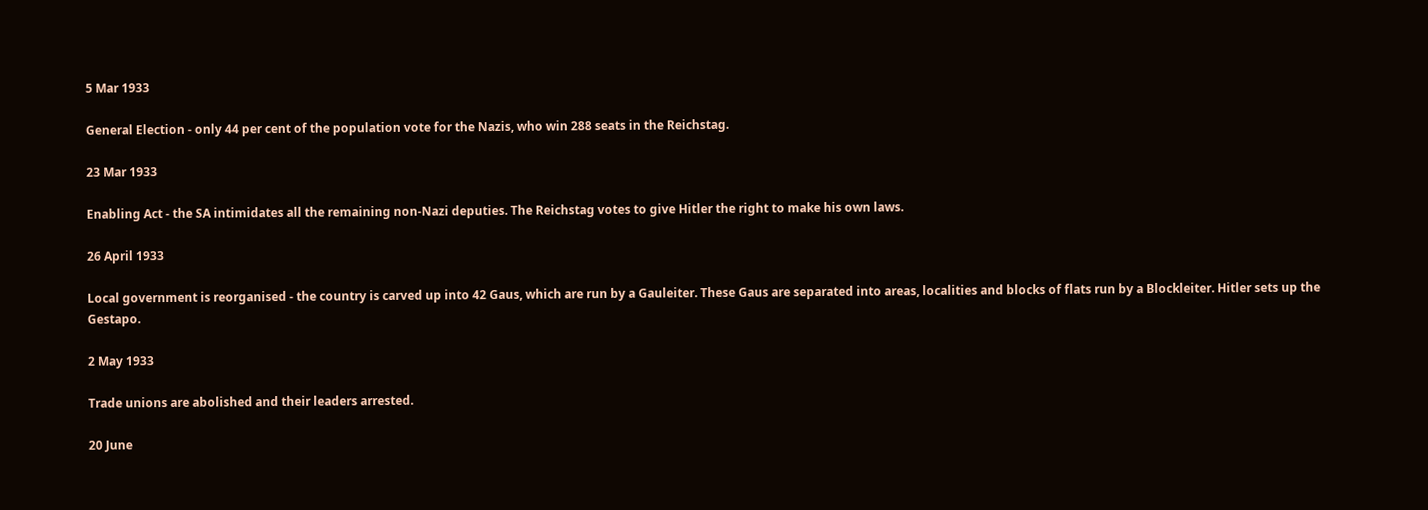5 Mar 1933

General Election - only 44 per cent of the population vote for the Nazis, who win 288 seats in the Reichstag.

23 Mar 1933

Enabling Act - the SA intimidates all the remaining non-Nazi deputies. The Reichstag votes to give Hitler the right to make his own laws.

26 April 1933

Local government is reorganised - the country is carved up into 42 Gaus, which are run by a Gauleiter. These Gaus are separated into areas, localities and blocks of flats run by a Blockleiter. Hitler sets up the Gestapo.

2 May 1933

Trade unions are abolished and their leaders arrested.

20 June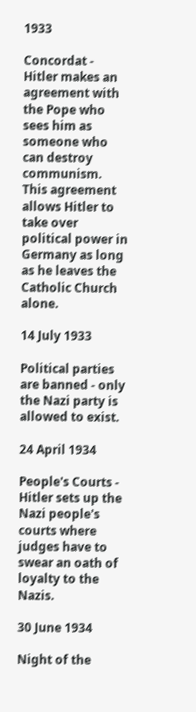1933

Concordat - Hitler makes an agreement with the Pope who sees him as someone who can destroy communism. This agreement allows Hitler to take over political power in Germany as long as he leaves the Catholic Church alone.

14 July 1933

Political parties are banned - only the Nazi party is allowed to exist.

24 April 1934

People's Courts - Hitler sets up the Nazi people's courts where judges have to swear an oath of loyalty to the Nazis.

30 June 1934

Night of the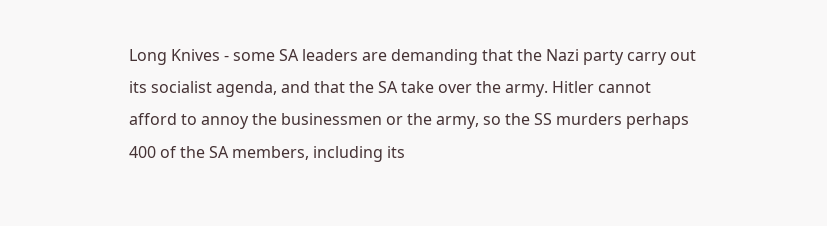Long Knives - some SA leaders are demanding that the Nazi party carry out its socialist agenda, and that the SA take over the army. Hitler cannot afford to annoy the businessmen or the army, so the SS murders perhaps 400 of the SA members, including its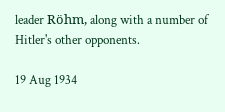leader Röhm, along with a number of Hitler's other opponents.

19 Aug 1934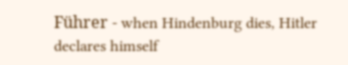Führer - when Hindenburg dies, Hitler declares himself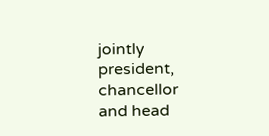jointly president, chancellor and head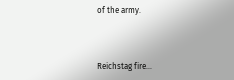of the army.



Reichstag fire...